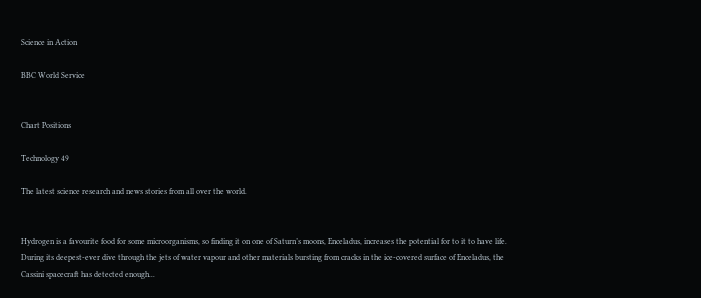Science in Action

BBC World Service


Chart Positions

Technology 49

The latest science research and news stories from all over the world.


Hydrogen is a favourite food for some microorganisms, so finding it on one of Saturn’s moons, Enceladus, increases the potential for to it to have life. During its deepest-ever dive through the jets of water vapour and other materials bursting from cracks in the ice-covered surface of Enceladus, the Cassini spacecraft has detected enough...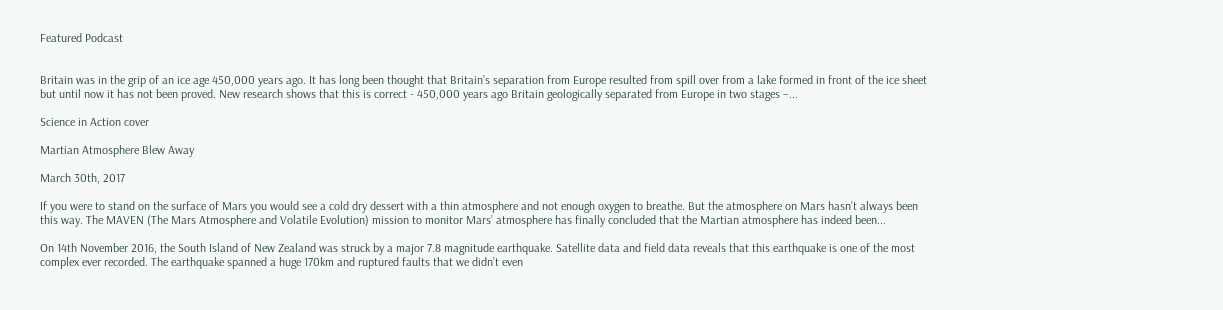Featured Podcast


Britain was in the grip of an ice age 450,000 years ago. It has long been thought that Britain’s separation from Europe resulted from spill over from a lake formed in front of the ice sheet but until now it has not been proved. New research shows that this is correct - 450,000 years ago Britain geologically separated from Europe in two stages –...

Science in Action cover

Martian Atmosphere Blew Away

March 30th, 2017

If you were to stand on the surface of Mars you would see a cold dry dessert with a thin atmosphere and not enough oxygen to breathe. But the atmosphere on Mars hasn’t always been this way. The MAVEN (The Mars Atmosphere and Volatile Evolution) mission to monitor Mars’ atmosphere has finally concluded that the Martian atmosphere has indeed been...

On 14th November 2016, the South Island of New Zealand was struck by a major 7.8 magnitude earthquake. Satellite data and field data reveals that this earthquake is one of the most complex ever recorded. The earthquake spanned a huge 170km and ruptured faults that we didn’t even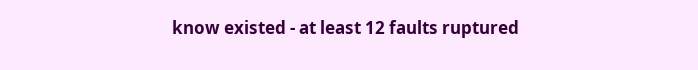know existed - at least 12 faults ruptured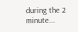during the 2 minute...